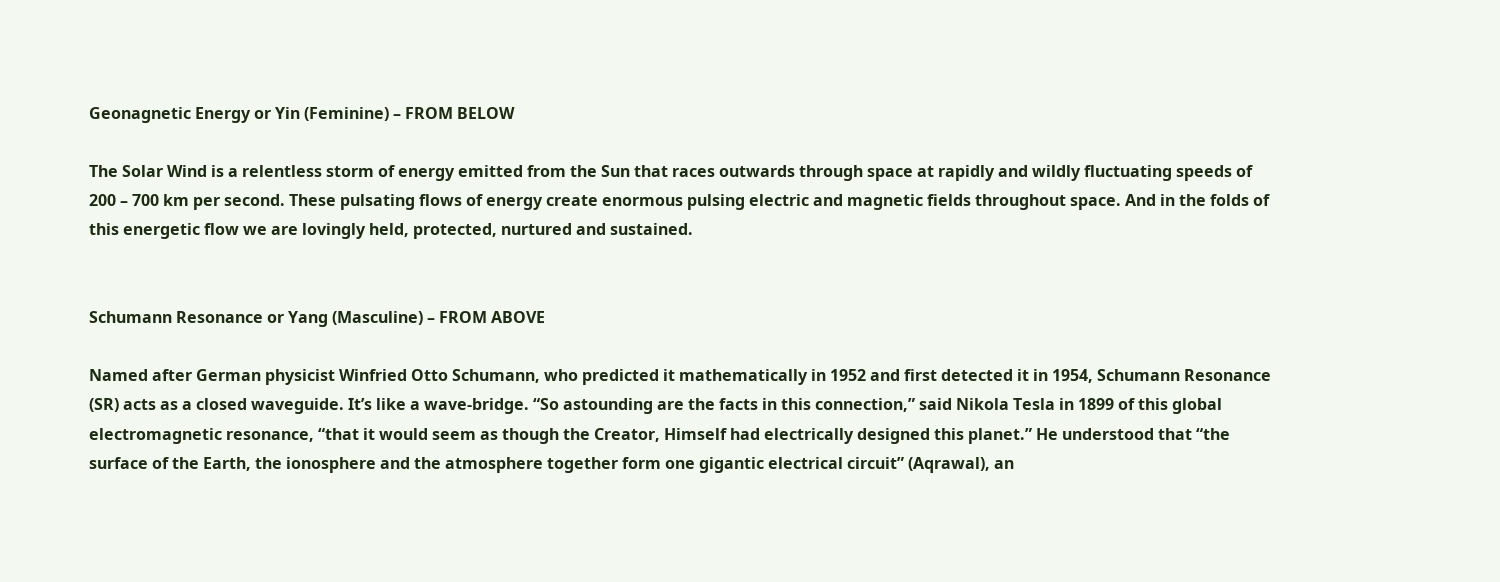Geonagnetic Energy or Yin (Feminine) – FROM BELOW

The Solar Wind is a relentless storm of energy emitted from the Sun that races outwards through space at rapidly and wildly fluctuating speeds of 200 – 700 km per second. These pulsating flows of energy create enormous pulsing electric and magnetic fields throughout space. And in the folds of this energetic flow we are lovingly held, protected, nurtured and sustained.


Schumann Resonance or Yang (Masculine) – FROM ABOVE

Named after German physicist Winfried Otto Schumann, who predicted it mathematically in 1952 and first detected it in 1954, Schumann Resonance (SR) acts as a closed waveguide. It’s like a wave-bridge. “So astounding are the facts in this connection,” said Nikola Tesla in 1899 of this global electromagnetic resonance, “that it would seem as though the Creator, Himself had electrically designed this planet.” He understood that “the surface of the Earth, the ionosphere and the atmosphere together form one gigantic electrical circuit” (Aqrawal), an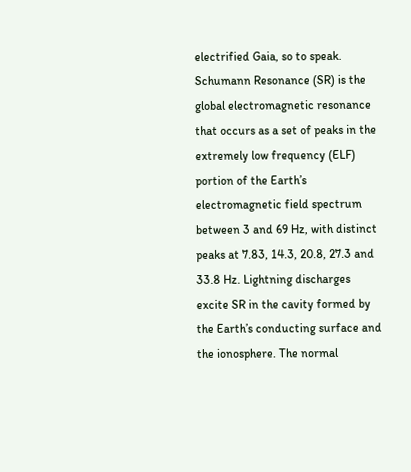electrified Gaia, so to speak.
Schumann Resonance (SR) is the global electromagnetic resonance that occurs as a set of peaks in the extremely low frequency (ELF) portion of the Earth’s electromagnetic field spectrum between 3 and 69 Hz, with distinct peaks at 7.83, 14.3, 20.8, 27.3 and 33.8 Hz. Lightning discharges excite SR in the cavity formed by the Earth’s conducting surface and the ionosphere. The normal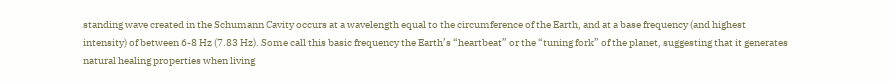standing wave created in the Schumann Cavity occurs at a wavelength equal to the circumference of the Earth, and at a base frequency (and highest intensity) of between 6-8 Hz (7.83 Hz). Some call this basic frequency the Earth’s “heartbeat” or the “tuning fork” of the planet, suggesting that it generates natural healing properties when living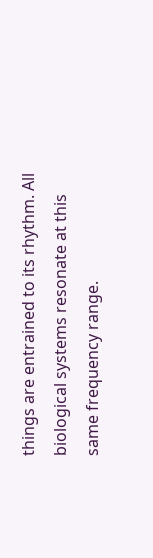things are entrained to its rhythm. All biological systems resonate at this same frequency range.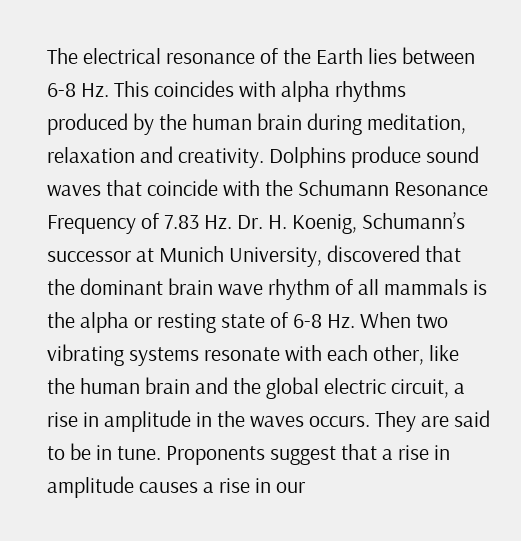The electrical resonance of the Earth lies between 6-8 Hz. This coincides with alpha rhythms produced by the human brain during meditation, relaxation and creativity. Dolphins produce sound waves that coincide with the Schumann Resonance Frequency of 7.83 Hz. Dr. H. Koenig, Schumann’s successor at Munich University, discovered that the dominant brain wave rhythm of all mammals is the alpha or resting state of 6-8 Hz. When two vibrating systems resonate with each other, like the human brain and the global electric circuit, a rise in amplitude in the waves occurs. They are said to be in tune. Proponents suggest that a rise in amplitude causes a rise in our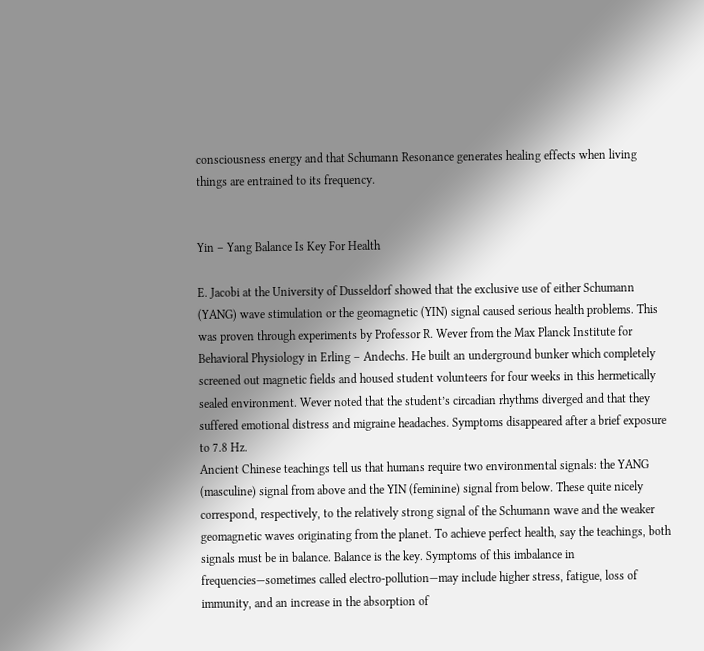consciousness energy and that Schumann Resonance generates healing effects when living things are entrained to its frequency.


Yin – Yang Balance Is Key For Health

E. Jacobi at the University of Dusseldorf showed that the exclusive use of either Schumann (YANG) wave stimulation or the geomagnetic (YIN) signal caused serious health problems. This was proven through experiments by Professor R. Wever from the Max Planck Institute for Behavioral Physiology in Erling – Andechs. He built an underground bunker which completely screened out magnetic fields and housed student volunteers for four weeks in this hermetically sealed environment. Wever noted that the student’s circadian rhythms diverged and that they suffered emotional distress and migraine headaches. Symptoms disappeared after a brief exposure to 7.8 Hz.
Ancient Chinese teachings tell us that humans require two environmental signals: the YANG (masculine) signal from above and the YIN (feminine) signal from below. These quite nicely correspond, respectively, to the relatively strong signal of the Schumann wave and the weaker geomagnetic waves originating from the planet. To achieve perfect health, say the teachings, both signals must be in balance. Balance is the key. Symptoms of this imbalance in frequencies—sometimes called electro-pollution—may include higher stress, fatigue, loss of immunity, and an increase in the absorption of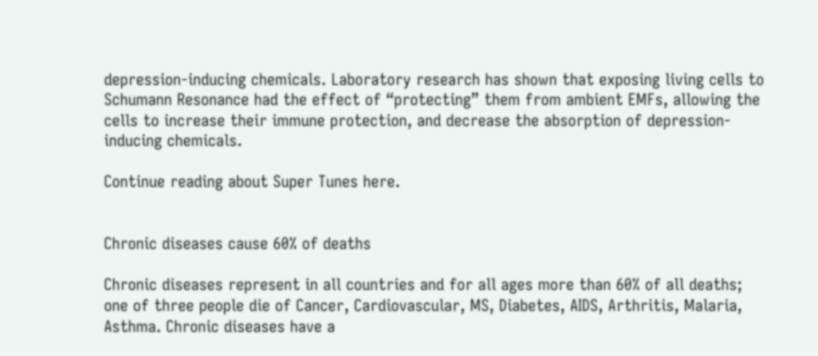depression-inducing chemicals. Laboratory research has shown that exposing living cells to Schumann Resonance had the effect of “protecting” them from ambient EMFs, allowing the cells to increase their immune protection, and decrease the absorption of depression-inducing chemicals.

Continue reading about Super Tunes here.


Chronic diseases cause 60% of deaths

Chronic diseases represent in all countries and for all ages more than 60% of all deaths; one of three people die of Cancer, Cardiovascular, MS, Diabetes, AIDS, Arthritis, Malaria, Asthma. Chronic diseases have a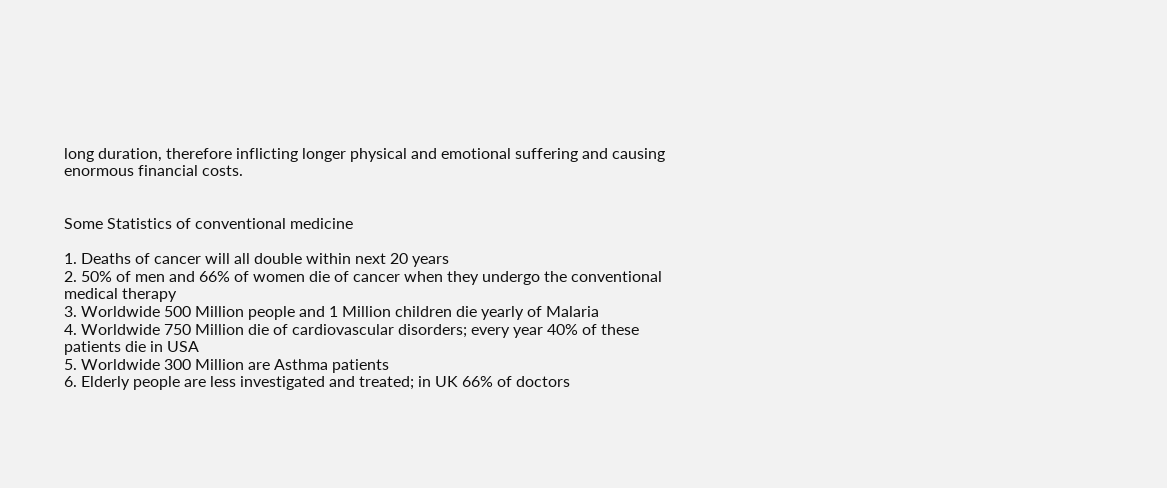long duration, therefore inflicting longer physical and emotional suffering and causing enormous financial costs.


Some Statistics of conventional medicine

1. Deaths of cancer will all double within next 20 years
2. 50% of men and 66% of women die of cancer when they undergo the conventional medical therapy
3. Worldwide 500 Million people and 1 Million children die yearly of Malaria
4. Worldwide 750 Million die of cardiovascular disorders; every year 40% of these patients die in USA
5. Worldwide 300 Million are Asthma patients
6. Elderly people are less investigated and treated; in UK 66% of doctors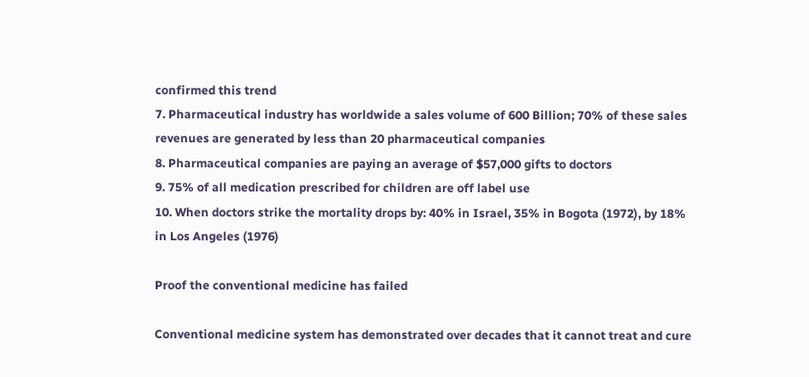confirmed this trend
7. Pharmaceutical industry has worldwide a sales volume of 600 Billion; 70% of these sales revenues are generated by less than 20 pharmaceutical companies
8. Pharmaceutical companies are paying an average of $57,000 gifts to doctors
9. 75% of all medication prescribed for children are off label use
10. When doctors strike the mortality drops by: 40% in Israel, 35% in Bogota (1972), by 18% in Los Angeles (1976)

Proof the conventional medicine has failed

Conventional medicine system has demonstrated over decades that it cannot treat and cure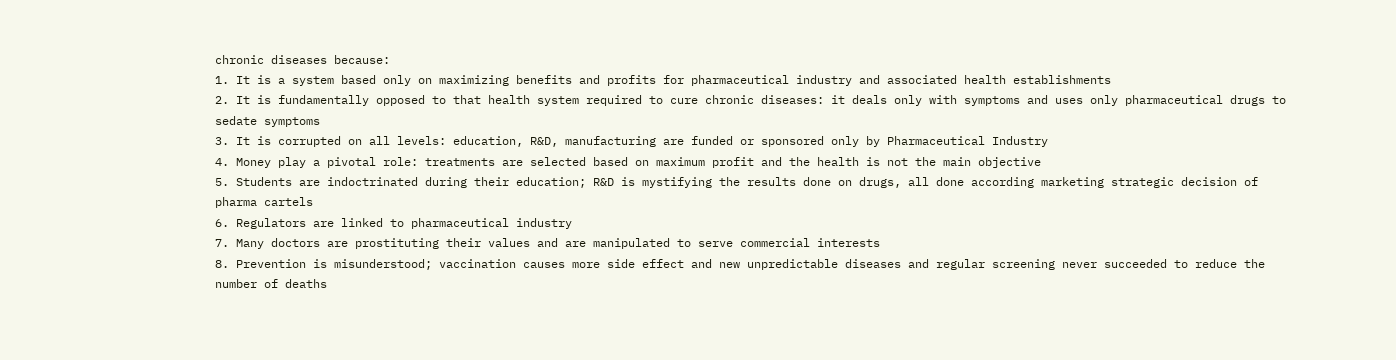chronic diseases because:
1. It is a system based only on maximizing benefits and profits for pharmaceutical industry and associated health establishments
2. It is fundamentally opposed to that health system required to cure chronic diseases: it deals only with symptoms and uses only pharmaceutical drugs to sedate symptoms
3. It is corrupted on all levels: education, R&D, manufacturing are funded or sponsored only by Pharmaceutical Industry
4. Money play a pivotal role: treatments are selected based on maximum profit and the health is not the main objective
5. Students are indoctrinated during their education; R&D is mystifying the results done on drugs, all done according marketing strategic decision of pharma cartels
6. Regulators are linked to pharmaceutical industry
7. Many doctors are prostituting their values and are manipulated to serve commercial interests
8. Prevention is misunderstood; vaccination causes more side effect and new unpredictable diseases and regular screening never succeeded to reduce the number of deaths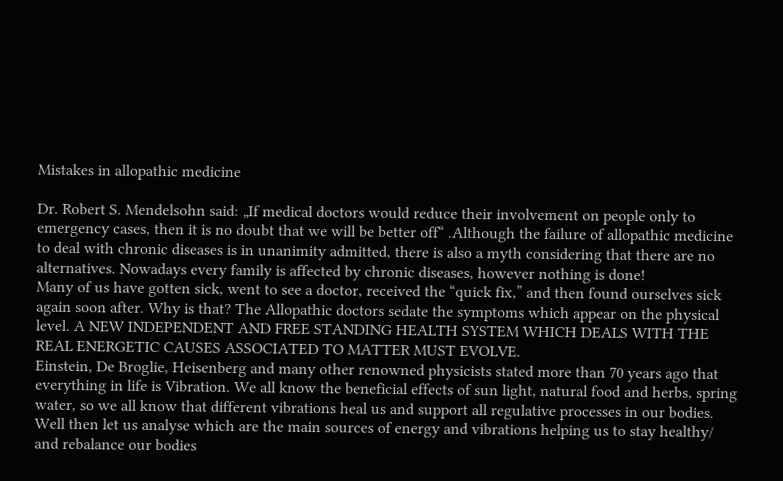Mistakes in allopathic medicine

Dr. Robert S. Mendelsohn said: „If medical doctors would reduce their involvement on people only to emergency cases, then it is no doubt that we will be better off“ .Although the failure of allopathic medicine to deal with chronic diseases is in unanimity admitted, there is also a myth considering that there are no alternatives. Nowadays every family is affected by chronic diseases, however nothing is done!
Many of us have gotten sick, went to see a doctor, received the “quick fix,” and then found ourselves sick again soon after. Why is that? The Allopathic doctors sedate the symptoms which appear on the physical level. A NEW INDEPENDENT AND FREE STANDING HEALTH SYSTEM WHICH DEALS WITH THE REAL ENERGETIC CAUSES ASSOCIATED TO MATTER MUST EVOLVE.
Einstein, De Broglie, Heisenberg and many other renowned physicists stated more than 70 years ago that everything in life is Vibration. We all know the beneficial effects of sun light, natural food and herbs, spring water, so we all know that different vibrations heal us and support all regulative processes in our bodies. Well then let us analyse which are the main sources of energy and vibrations helping us to stay healthy/ and rebalance our bodies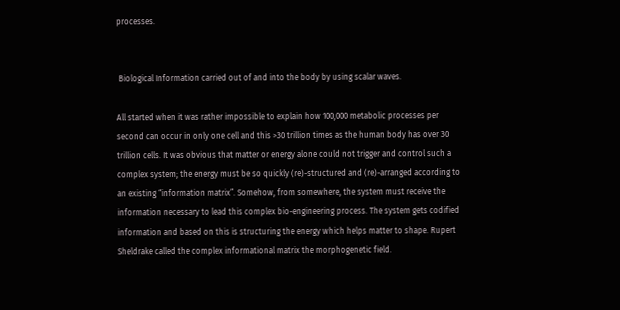processes.


 Biological Information carried out of and into the body by using scalar waves.

All started when it was rather impossible to explain how 100,000 metabolic processes per second can occur in only one cell and this >30 trillion times as the human body has over 30 trillion cells. It was obvious that matter or energy alone could not trigger and control such a complex system; the energy must be so quickly (re)-structured and (re)-arranged according to an existing “information matrix”. Somehow, from somewhere, the system must receive the information necessary to lead this complex bio-engineering process. The system gets codified information and based on this is structuring the energy which helps matter to shape. Rupert Sheldrake called the complex informational matrix the morphogenetic field.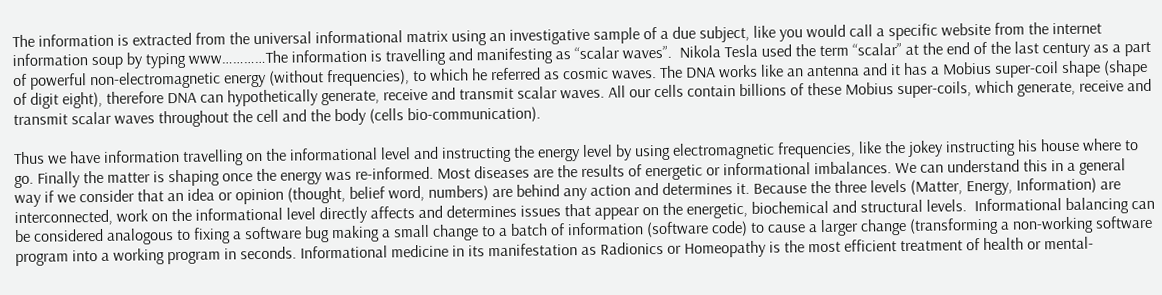The information is extracted from the universal informational matrix using an investigative sample of a due subject, like you would call a specific website from the internet information soup by typing www…………The information is travelling and manifesting as “scalar waves”.  Nikola Tesla used the term “scalar” at the end of the last century as a part of powerful non-electromagnetic energy (without frequencies), to which he referred as cosmic waves. The DNA works like an antenna and it has a Mobius super-coil shape (shape of digit eight), therefore DNA can hypothetically generate, receive and transmit scalar waves. All our cells contain billions of these Mobius super-coils, which generate, receive and transmit scalar waves throughout the cell and the body (cells bio-communication).

Thus we have information travelling on the informational level and instructing the energy level by using electromagnetic frequencies, like the jokey instructing his house where to go. Finally the matter is shaping once the energy was re-informed. Most diseases are the results of energetic or informational imbalances. We can understand this in a general way if we consider that an idea or opinion (thought, belief word, numbers) are behind any action and determines it. Because the three levels (Matter, Energy, Information) are interconnected, work on the informational level directly affects and determines issues that appear on the energetic, biochemical and structural levels.  Informational balancing can be considered analogous to fixing a software bug making a small change to a batch of information (software code) to cause a larger change (transforming a non-working software program into a working program in seconds. Informational medicine in its manifestation as Radionics or Homeopathy is the most efficient treatment of health or mental-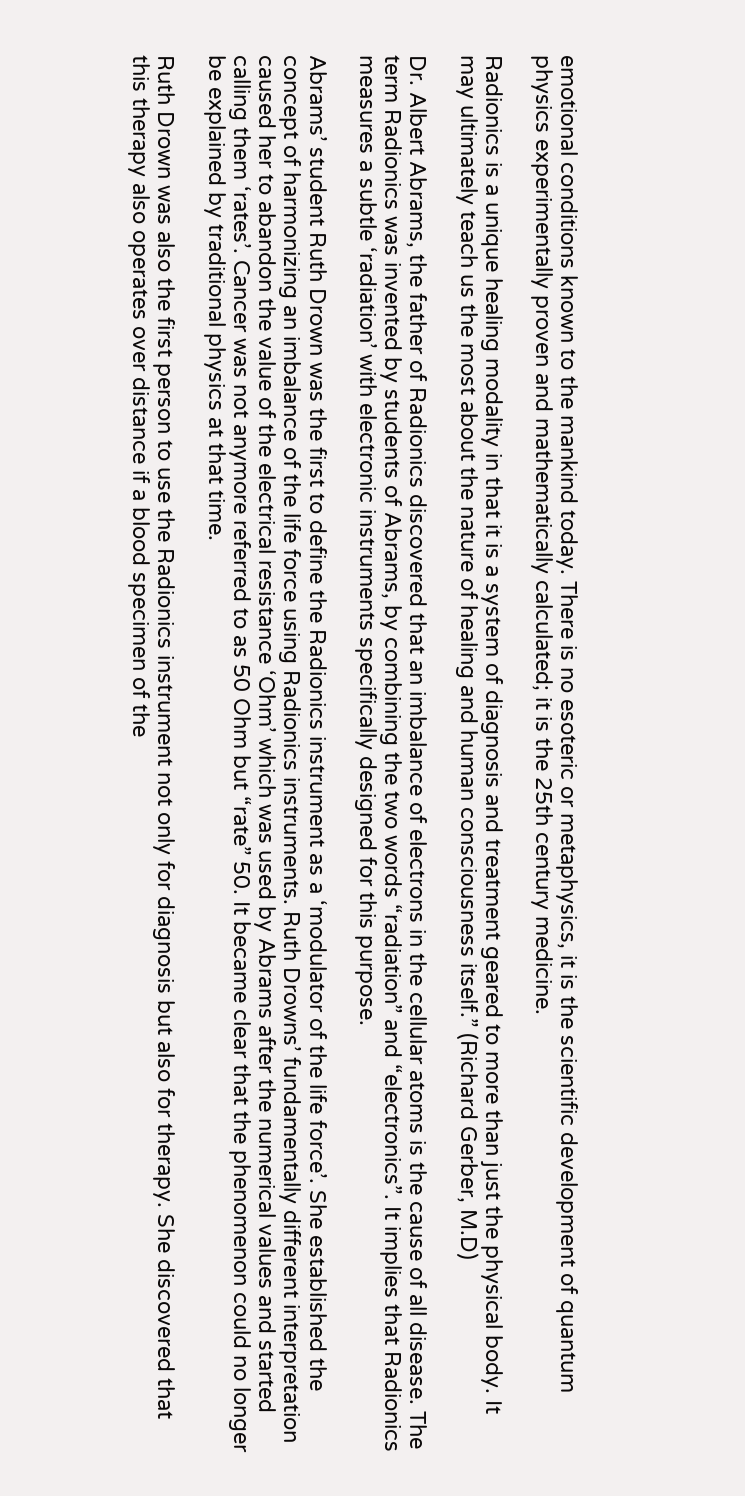emotional conditions known to the mankind today. There is no esoteric or metaphysics, it is the scientific development of quantum physics experimentally proven and mathematically calculated; it is the 25th century medicine.

Radionics is a unique healing modality in that it is a system of diagnosis and treatment geared to more than just the physical body. It may ultimately teach us the most about the nature of healing and human consciousness itself.” (Richard Gerber, M.D)

Dr. Albert Abrams, the father of Radionics discovered that an imbalance of electrons in the cellular atoms is the cause of all disease. The term Radionics was invented by students of Abrams, by combining the two words “radiation” and “electronics”. It implies that Radionics measures a subtle ‘radiation’ with electronic instruments specifically designed for this purpose.

Abrams’ student Ruth Drown was the first to define the Radionics instrument as a ‘modulator of the life force’. She established the concept of harmonizing an imbalance of the life force using Radionics instruments. Ruth Drowns’ fundamentally different interpretation caused her to abandon the value of the electrical resistance ‘Ohm’ which was used by Abrams after the numerical values and started calling them ‘rates’. Cancer was not anymore referred to as 50 Ohm but “rate” 50. It became clear that the phenomenon could no longer be explained by traditional physics at that time.

Ruth Drown was also the first person to use the Radionics instrument not only for diagnosis but also for therapy. She discovered that this therapy also operates over distance if a blood specimen of the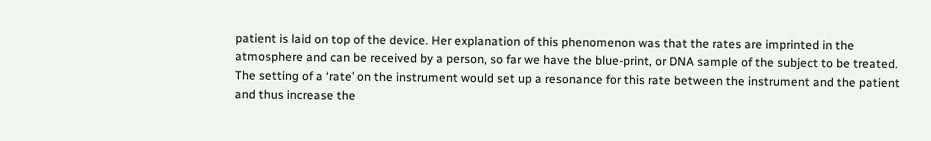patient is laid on top of the device. Her explanation of this phenomenon was that the rates are imprinted in the atmosphere and can be received by a person, so far we have the blue-print, or DNA sample of the subject to be treated. The setting of a ‘rate’ on the instrument would set up a resonance for this rate between the instrument and the patient and thus increase the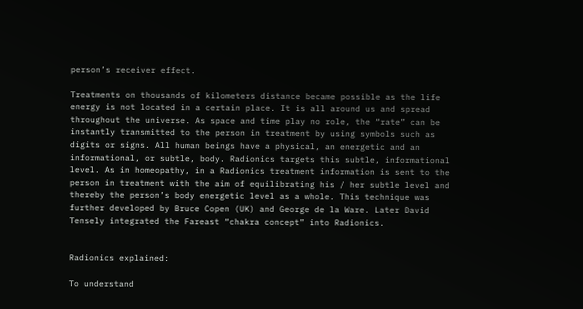person’s receiver effect.

Treatments on thousands of kilometers distance became possible as the life energy is not located in a certain place. It is all around us and spread throughout the universe. As space and time play no role, the “rate” can be instantly transmitted to the person in treatment by using symbols such as digits or signs. All human beings have a physical, an energetic and an informational, or subtle, body. Radionics targets this subtle, informational level. As in homeopathy, in a Radionics treatment information is sent to the person in treatment with the aim of equilibrating his / her subtle level and thereby the person’s body energetic level as a whole. This technique was further developed by Bruce Copen (UK) and George de la Ware. Later David Tensely integrated the Fareast “chakra concept” into Radionics.


Radionics explained:

To understand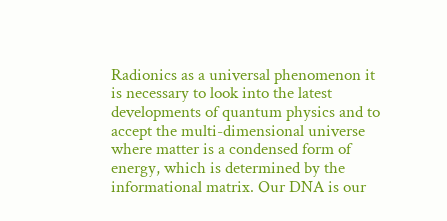Radionics as a universal phenomenon it is necessary to look into the latest developments of quantum physics and to accept the multi-dimensional universe where matter is a condensed form of energy, which is determined by the informational matrix. Our DNA is our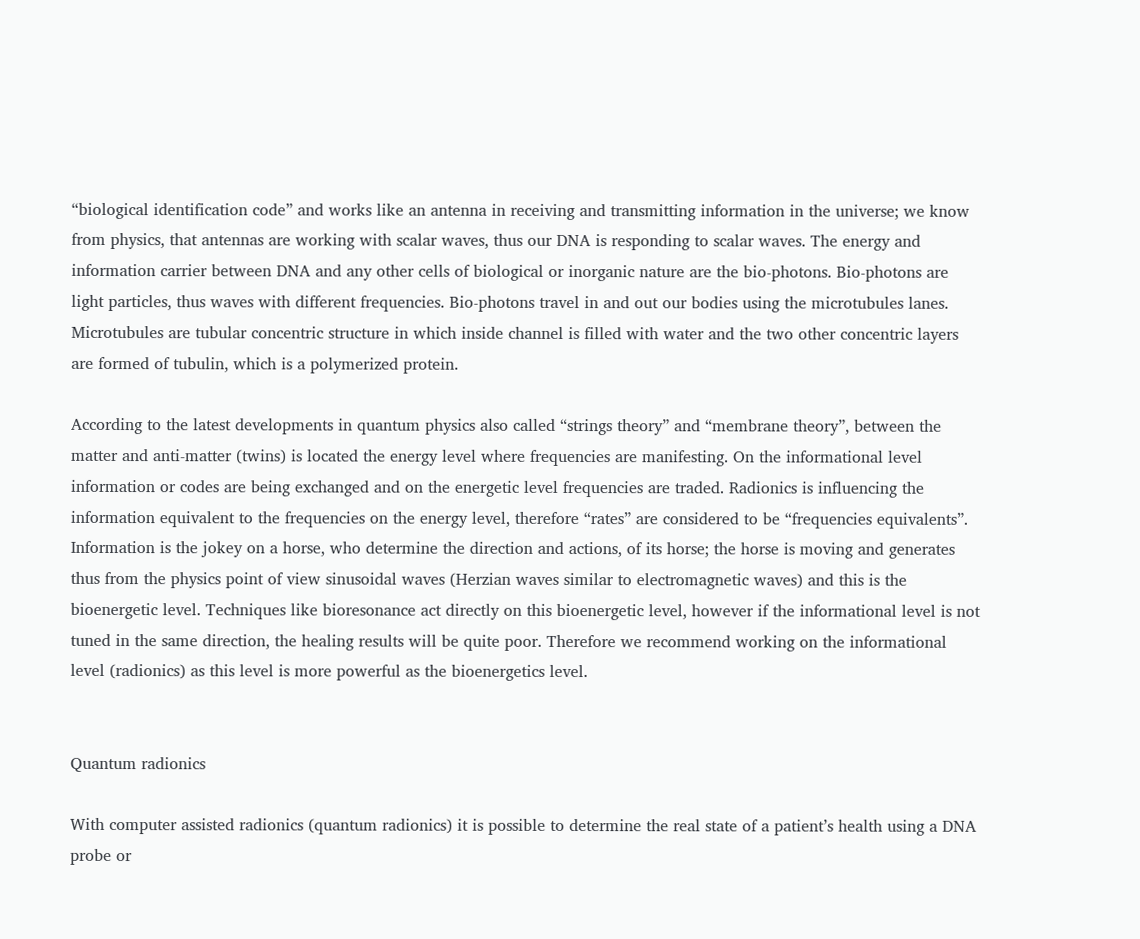“biological identification code” and works like an antenna in receiving and transmitting information in the universe; we know from physics, that antennas are working with scalar waves, thus our DNA is responding to scalar waves. The energy and information carrier between DNA and any other cells of biological or inorganic nature are the bio-photons. Bio-photons are light particles, thus waves with different frequencies. Bio-photons travel in and out our bodies using the microtubules lanes. Microtubules are tubular concentric structure in which inside channel is filled with water and the two other concentric layers are formed of tubulin, which is a polymerized protein.

According to the latest developments in quantum physics also called “strings theory” and “membrane theory”, between the matter and anti-matter (twins) is located the energy level where frequencies are manifesting. On the informational level information or codes are being exchanged and on the energetic level frequencies are traded. Radionics is influencing the information equivalent to the frequencies on the energy level, therefore “rates” are considered to be “frequencies equivalents”. Information is the jokey on a horse, who determine the direction and actions, of its horse; the horse is moving and generates thus from the physics point of view sinusoidal waves (Herzian waves similar to electromagnetic waves) and this is the bioenergetic level. Techniques like bioresonance act directly on this bioenergetic level, however if the informational level is not tuned in the same direction, the healing results will be quite poor. Therefore we recommend working on the informational level (radionics) as this level is more powerful as the bioenergetics level.


Quantum radionics

With computer assisted radionics (quantum radionics) it is possible to determine the real state of a patient’s health using a DNA probe or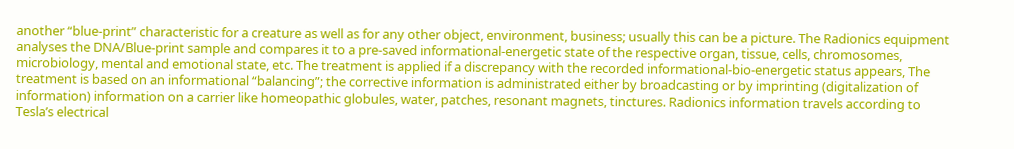another “blue-print” characteristic for a creature as well as for any other object, environment, business; usually this can be a picture. The Radionics equipment analyses the DNA/Blue-print sample and compares it to a pre-saved informational-energetic state of the respective organ, tissue, cells, chromosomes, microbiology, mental and emotional state, etc. The treatment is applied if a discrepancy with the recorded informational-bio-energetic status appears, The treatment is based on an informational “balancing”; the corrective information is administrated either by broadcasting or by imprinting (digitalization of information) information on a carrier like homeopathic globules, water, patches, resonant magnets, tinctures. Radionics information travels according to Tesla’s electrical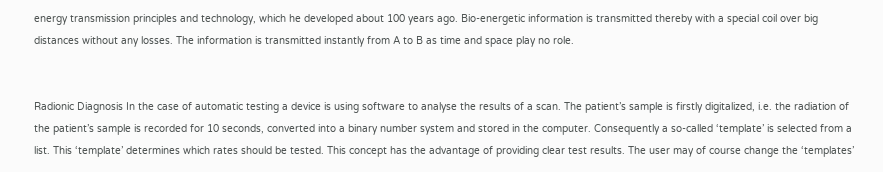energy transmission principles and technology, which he developed about 100 years ago. Bio-energetic information is transmitted thereby with a special coil over big distances without any losses. The information is transmitted instantly from A to B as time and space play no role.


Radionic Diagnosis In the case of automatic testing a device is using software to analyse the results of a scan. The patient’s sample is firstly digitalized, i.e. the radiation of the patient’s sample is recorded for 10 seconds, converted into a binary number system and stored in the computer. Consequently a so-called ‘template’ is selected from a list. This ‘template’ determines which rates should be tested. This concept has the advantage of providing clear test results. The user may of course change the ‘templates’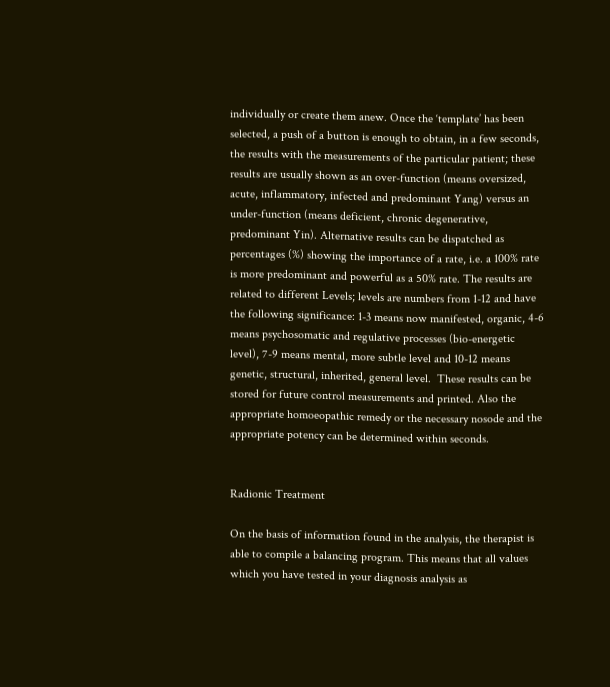individually or create them anew. Once the ‘template’ has been selected, a push of a button is enough to obtain, in a few seconds, the results with the measurements of the particular patient; these results are usually shown as an over-function (means oversized, acute, inflammatory, infected and predominant Yang) versus an under-function (means deficient, chronic degenerative, predominant Yin). Alternative results can be dispatched as percentages (%) showing the importance of a rate, i.e. a 100% rate is more predominant and powerful as a 50% rate. The results are related to different Levels; levels are numbers from 1-12 and have the following significance: 1-3 means now manifested, organic, 4-6 means psychosomatic and regulative processes (bio-energetic level), 7-9 means mental, more subtle level and 10-12 means genetic, structural, inherited, general level.  These results can be stored for future control measurements and printed. Also the appropriate homoeopathic remedy or the necessary nosode and the appropriate potency can be determined within seconds.


Radionic Treatment

On the basis of information found in the analysis, the therapist is able to compile a balancing program. This means that all values which you have tested in your diagnosis analysis as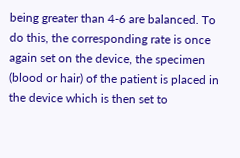being greater than 4-6 are balanced. To do this, the corresponding rate is once again set on the device, the specimen (blood or hair) of the patient is placed in the device which is then set to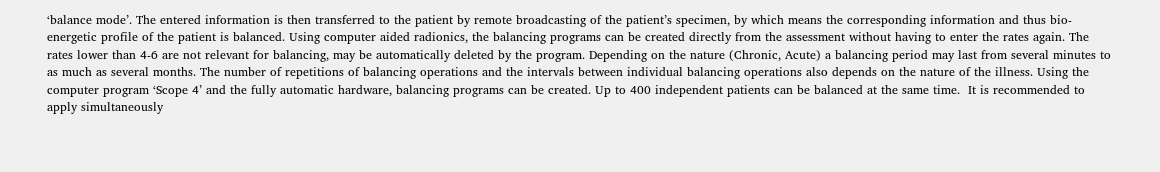‘balance mode’. The entered information is then transferred to the patient by remote broadcasting of the patient’s specimen, by which means the corresponding information and thus bio-energetic profile of the patient is balanced. Using computer aided radionics, the balancing programs can be created directly from the assessment without having to enter the rates again. The rates lower than 4-6 are not relevant for balancing, may be automatically deleted by the program. Depending on the nature (Chronic, Acute) a balancing period may last from several minutes to as much as several months. The number of repetitions of balancing operations and the intervals between individual balancing operations also depends on the nature of the illness. Using the computer program ‘Scope 4’ and the fully automatic hardware, balancing programs can be created. Up to 400 independent patients can be balanced at the same time.  It is recommended to apply simultaneously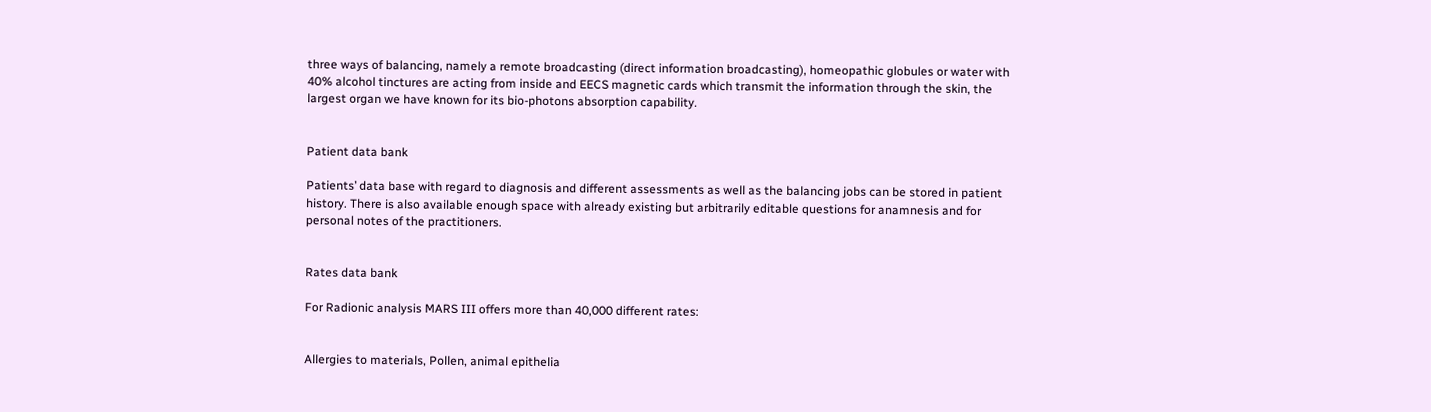three ways of balancing, namely a remote broadcasting (direct information broadcasting), homeopathic globules or water with 40% alcohol tinctures are acting from inside and EECS magnetic cards which transmit the information through the skin, the largest organ we have known for its bio-photons absorption capability.


Patient data bank

Patients’ data base with regard to diagnosis and different assessments as well as the balancing jobs can be stored in patient history. There is also available enough space with already existing but arbitrarily editable questions for anamnesis and for personal notes of the practitioners.


Rates data bank

For Radionic analysis MARS III offers more than 40,000 different rates:


Allergies to materials, Pollen, animal epithelia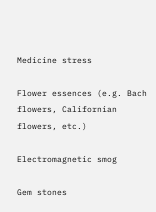Medicine stress

Flower essences (e.g. Bach flowers, Californian flowers, etc.)

Electromagnetic smog

Gem stones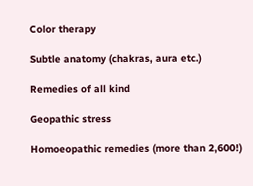Color therapy

Subtle anatomy (chakras, aura etc.)

Remedies of all kind

Geopathic stress

Homoeopathic remedies (more than 2,600!)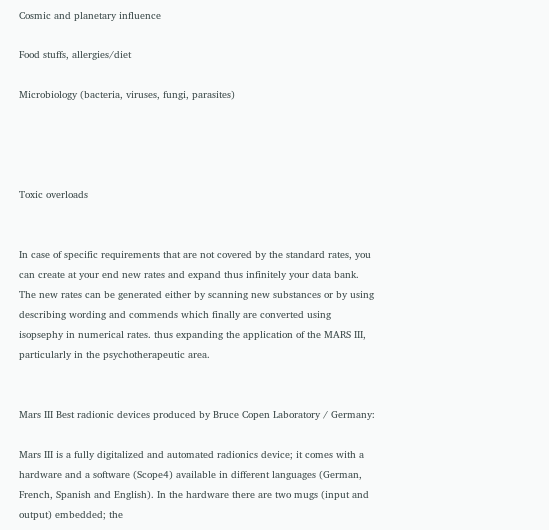Cosmic and planetary influence

Food stuffs, allergies/diet

Microbiology (bacteria, viruses, fungi, parasites)




Toxic overloads


In case of specific requirements that are not covered by the standard rates, you can create at your end new rates and expand thus infinitely your data bank. The new rates can be generated either by scanning new substances or by using describing wording and commends which finally are converted using isopsephy in numerical rates. thus expanding the application of the MARS III, particularly in the psychotherapeutic area.


Mars III Best radionic devices produced by Bruce Copen Laboratory / Germany:

Mars III is a fully digitalized and automated radionics device; it comes with a hardware and a software (Scope4) available in different languages (German, French, Spanish and English). In the hardware there are two mugs (input and output) embedded; the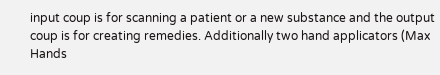input coup is for scanning a patient or a new substance and the output coup is for creating remedies. Additionally two hand applicators (Max Hands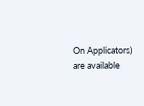On Applicators) are available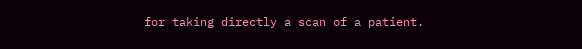for taking directly a scan of a patient.